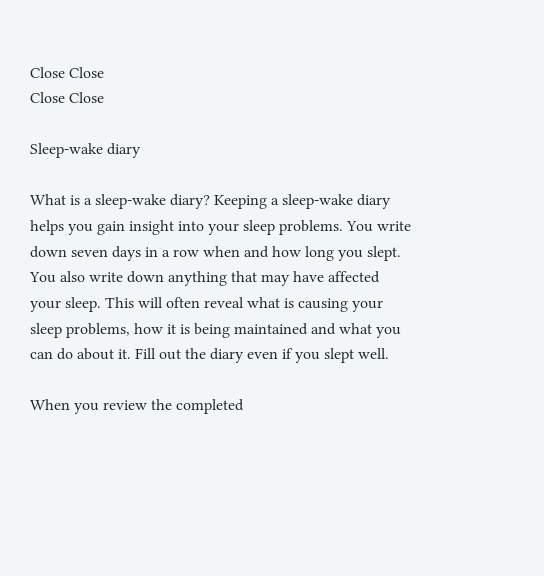Close Close
Close Close

Sleep-wake diary

What is a sleep-wake diary? Keeping a sleep-wake diary helps you gain insight into your sleep problems. You write down seven days in a row when and how long you slept. You also write down anything that may have affected your sleep. This will often reveal what is causing your sleep problems, how it is being maintained and what you can do about it. Fill out the diary even if you slept well.

When you review the completed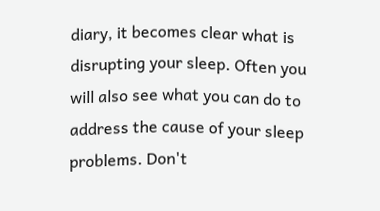diary, it becomes clear what is disrupting your sleep. Often you will also see what you can do to address the cause of your sleep problems. Don't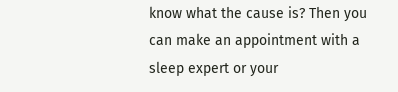know what the cause is? Then you can make an appointment with a sleep expert or your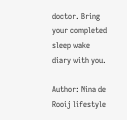doctor. Bring your completed sleep wake diary with you.

Author: Nina de Rooij lifestyle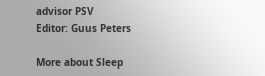advisor PSV
Editor: Guus Peters

More about Sleep